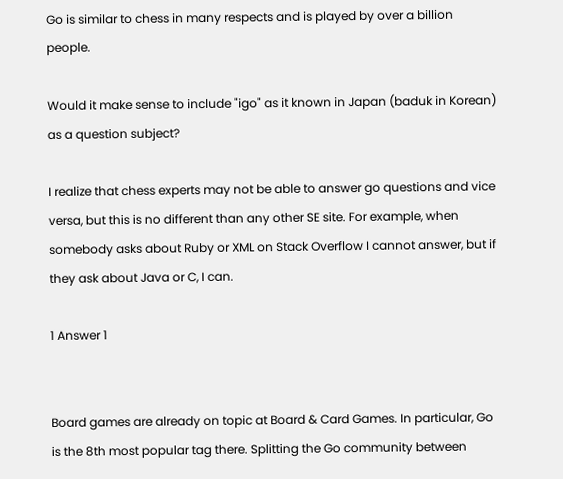Go is similar to chess in many respects and is played by over a billion people.

Would it make sense to include "igo" as it known in Japan (baduk in Korean) as a question subject?

I realize that chess experts may not be able to answer go questions and vice versa, but this is no different than any other SE site. For example, when somebody asks about Ruby or XML on Stack Overflow I cannot answer, but if they ask about Java or C, I can.

1 Answer 1


Board games are already on topic at Board & Card Games. In particular, Go is the 8th most popular tag there. Splitting the Go community between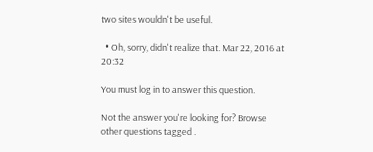two sites wouldn't be useful.

  • Oh, sorry, didn't realize that. Mar 22, 2016 at 20:32

You must log in to answer this question.

Not the answer you're looking for? Browse other questions tagged .